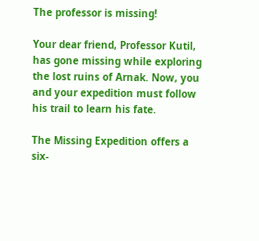The professor is missing!

Your dear friend, Professor Kutil, has gone missing while exploring the lost ruins of Arnak. Now, you and your expedition must follow his trail to learn his fate.

The Missing Expedition offers a six-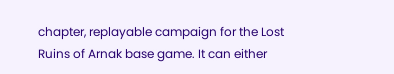chapter, replayable campaign for the Lost Ruins of Arnak base game. It can either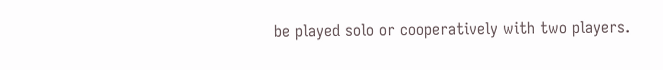be played solo or cooperatively with two players.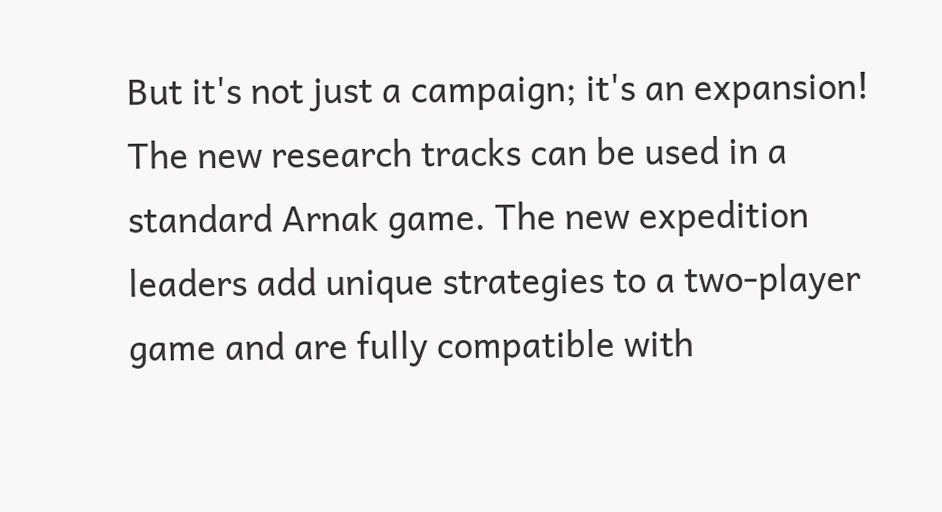But it's not just a campaign; it's an expansion! The new research tracks can be used in a standard Arnak game. The new expedition leaders add unique strategies to a two-player game and are fully compatible with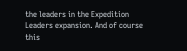the leaders in the Expedition Leaders expansion. And of course this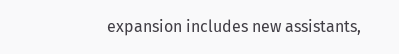expansion includes new assistants,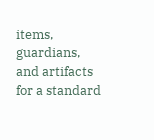items, guardians, and artifacts for a standard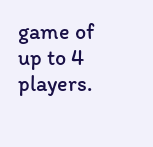game of up to 4 players.